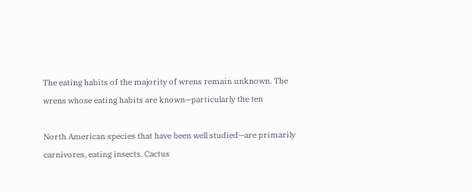The eating habits of the majority of wrens remain unknown. The wrens whose eating habits are known—particularly the ten

North American species that have been well studied—are primarily carnivores, eating insects. Cactus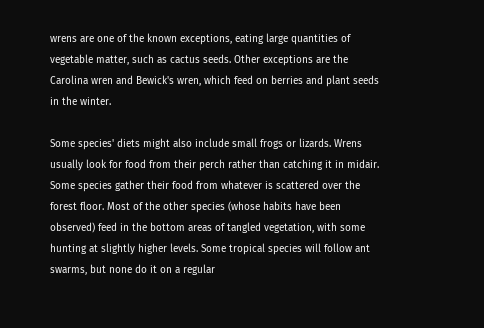wrens are one of the known exceptions, eating large quantities of vegetable matter, such as cactus seeds. Other exceptions are the Carolina wren and Bewick's wren, which feed on berries and plant seeds in the winter.

Some species' diets might also include small frogs or lizards. Wrens usually look for food from their perch rather than catching it in midair. Some species gather their food from whatever is scattered over the forest floor. Most of the other species (whose habits have been observed) feed in the bottom areas of tangled vegetation, with some hunting at slightly higher levels. Some tropical species will follow ant swarms, but none do it on a regular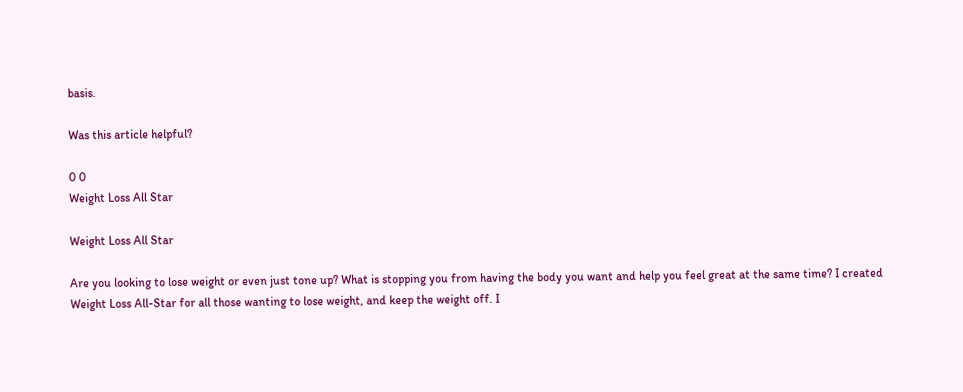basis.

Was this article helpful?

0 0
Weight Loss All Star

Weight Loss All Star

Are you looking to lose weight or even just tone up? What is stopping you from having the body you want and help you feel great at the same time? I created Weight Loss All-Star for all those wanting to lose weight, and keep the weight off. I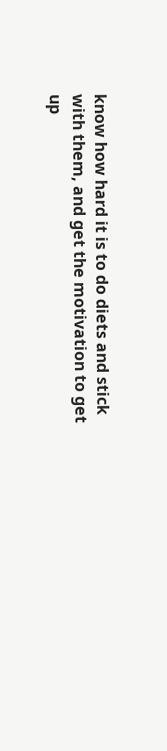know how hard it is to do diets and stick with them, and get the motivation to get up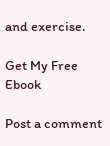and exercise.

Get My Free Ebook

Post a comment